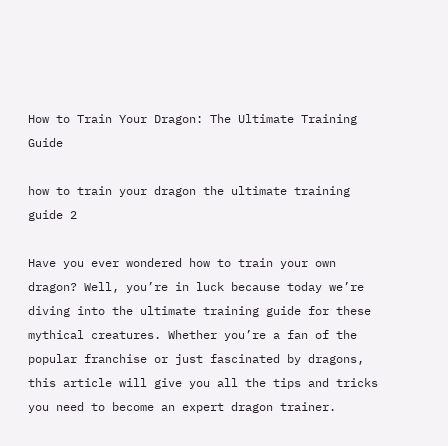How to Train Your Dragon: The Ultimate Training Guide

how to train your dragon the ultimate training guide 2

Have you ever wondered how to train your own dragon? Well, you’re in luck because today we’re diving into the ultimate training guide for these mythical creatures. Whether you’re a fan of the popular franchise or just fascinated by dragons, this article will give you all the tips and tricks you need to become an expert dragon trainer.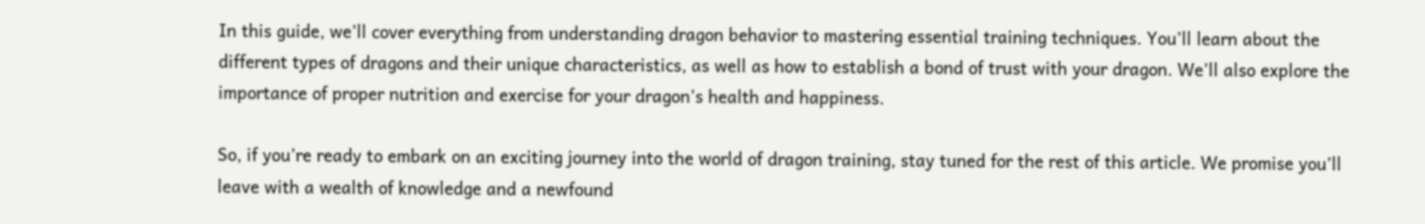In this guide, we’ll cover everything from understanding dragon behavior to mastering essential training techniques. You’ll learn about the different types of dragons and their unique characteristics, as well as how to establish a bond of trust with your dragon. We’ll also explore the importance of proper nutrition and exercise for your dragon’s health and happiness.

So, if you’re ready to embark on an exciting journey into the world of dragon training, stay tuned for the rest of this article. We promise you’ll leave with a wealth of knowledge and a newfound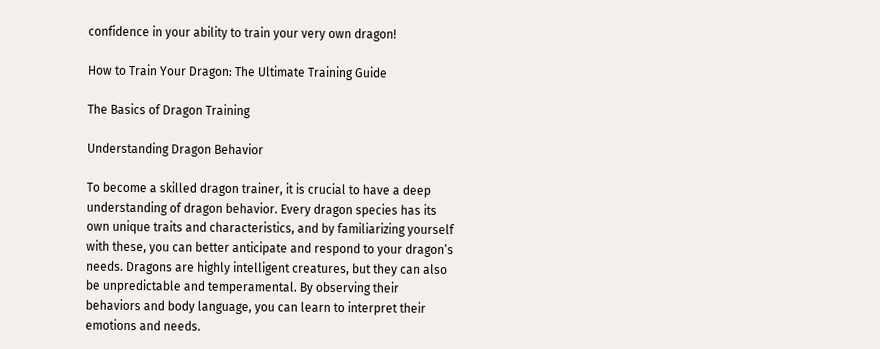confidence in your ability to train your very own dragon!

How to Train Your Dragon: The Ultimate Training Guide

The Basics of Dragon Training

Understanding Dragon Behavior

To become a skilled dragon trainer, it is crucial to have a deep understanding of dragon behavior. Every dragon species has its own unique traits and characteristics, and by familiarizing yourself with these, you can better anticipate and respond to your dragon’s needs. Dragons are highly intelligent creatures, but they can also be unpredictable and temperamental. By observing their behaviors and body language, you can learn to interpret their emotions and needs.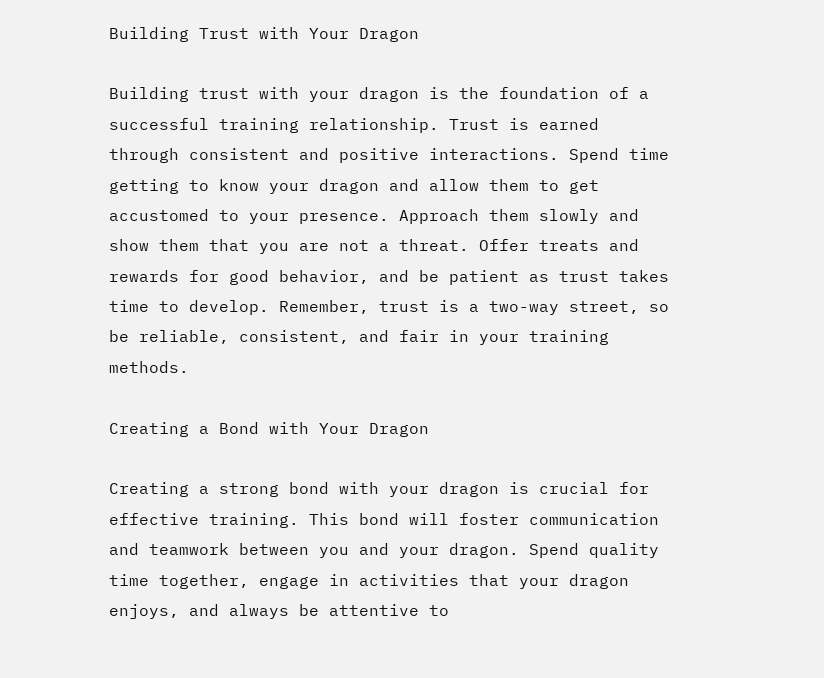Building Trust with Your Dragon

Building trust with your dragon is the foundation of a successful training relationship. Trust is earned through consistent and positive interactions. Spend time getting to know your dragon and allow them to get accustomed to your presence. Approach them slowly and show them that you are not a threat. Offer treats and rewards for good behavior, and be patient as trust takes time to develop. Remember, trust is a two-way street, so be reliable, consistent, and fair in your training methods.

Creating a Bond with Your Dragon

Creating a strong bond with your dragon is crucial for effective training. This bond will foster communication and teamwork between you and your dragon. Spend quality time together, engage in activities that your dragon enjoys, and always be attentive to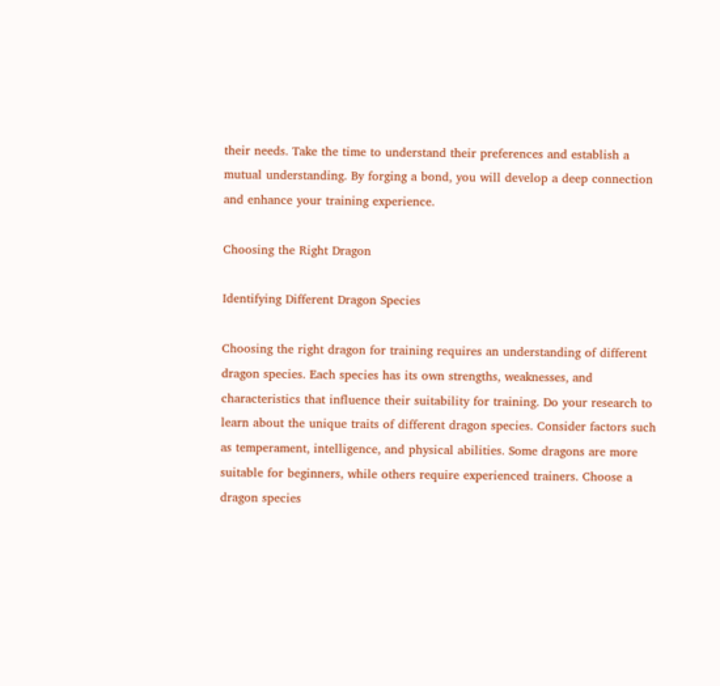their needs. Take the time to understand their preferences and establish a mutual understanding. By forging a bond, you will develop a deep connection and enhance your training experience.

Choosing the Right Dragon

Identifying Different Dragon Species

Choosing the right dragon for training requires an understanding of different dragon species. Each species has its own strengths, weaknesses, and characteristics that influence their suitability for training. Do your research to learn about the unique traits of different dragon species. Consider factors such as temperament, intelligence, and physical abilities. Some dragons are more suitable for beginners, while others require experienced trainers. Choose a dragon species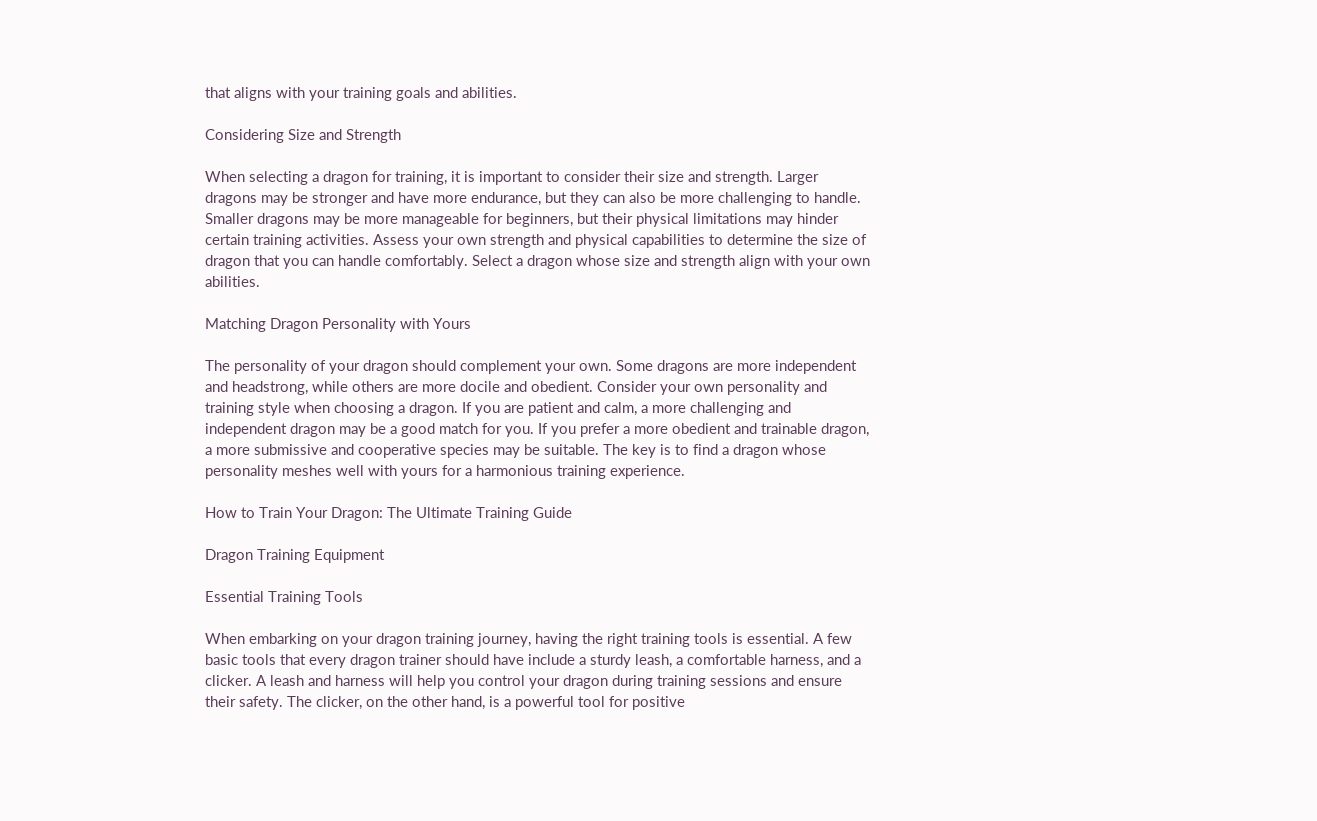that aligns with your training goals and abilities.

Considering Size and Strength

When selecting a dragon for training, it is important to consider their size and strength. Larger dragons may be stronger and have more endurance, but they can also be more challenging to handle. Smaller dragons may be more manageable for beginners, but their physical limitations may hinder certain training activities. Assess your own strength and physical capabilities to determine the size of dragon that you can handle comfortably. Select a dragon whose size and strength align with your own abilities.

Matching Dragon Personality with Yours

The personality of your dragon should complement your own. Some dragons are more independent and headstrong, while others are more docile and obedient. Consider your own personality and training style when choosing a dragon. If you are patient and calm, a more challenging and independent dragon may be a good match for you. If you prefer a more obedient and trainable dragon, a more submissive and cooperative species may be suitable. The key is to find a dragon whose personality meshes well with yours for a harmonious training experience.

How to Train Your Dragon: The Ultimate Training Guide

Dragon Training Equipment

Essential Training Tools

When embarking on your dragon training journey, having the right training tools is essential. A few basic tools that every dragon trainer should have include a sturdy leash, a comfortable harness, and a clicker. A leash and harness will help you control your dragon during training sessions and ensure their safety. The clicker, on the other hand, is a powerful tool for positive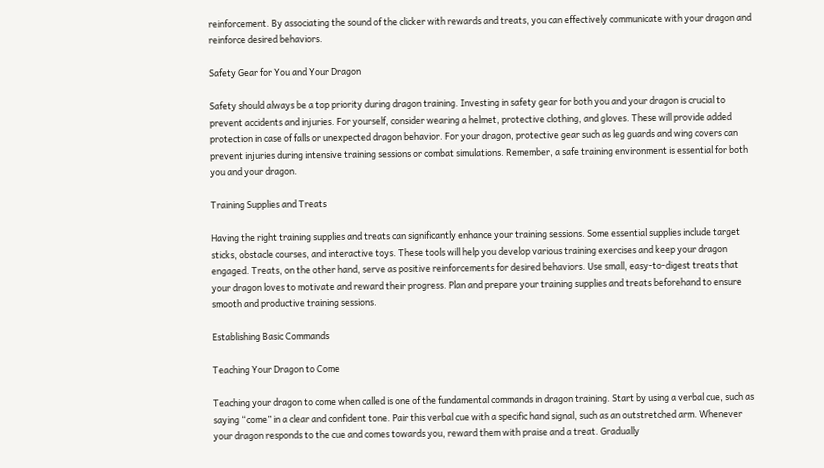reinforcement. By associating the sound of the clicker with rewards and treats, you can effectively communicate with your dragon and reinforce desired behaviors.

Safety Gear for You and Your Dragon

Safety should always be a top priority during dragon training. Investing in safety gear for both you and your dragon is crucial to prevent accidents and injuries. For yourself, consider wearing a helmet, protective clothing, and gloves. These will provide added protection in case of falls or unexpected dragon behavior. For your dragon, protective gear such as leg guards and wing covers can prevent injuries during intensive training sessions or combat simulations. Remember, a safe training environment is essential for both you and your dragon.

Training Supplies and Treats

Having the right training supplies and treats can significantly enhance your training sessions. Some essential supplies include target sticks, obstacle courses, and interactive toys. These tools will help you develop various training exercises and keep your dragon engaged. Treats, on the other hand, serve as positive reinforcements for desired behaviors. Use small, easy-to-digest treats that your dragon loves to motivate and reward their progress. Plan and prepare your training supplies and treats beforehand to ensure smooth and productive training sessions.

Establishing Basic Commands

Teaching Your Dragon to Come

Teaching your dragon to come when called is one of the fundamental commands in dragon training. Start by using a verbal cue, such as saying “come” in a clear and confident tone. Pair this verbal cue with a specific hand signal, such as an outstretched arm. Whenever your dragon responds to the cue and comes towards you, reward them with praise and a treat. Gradually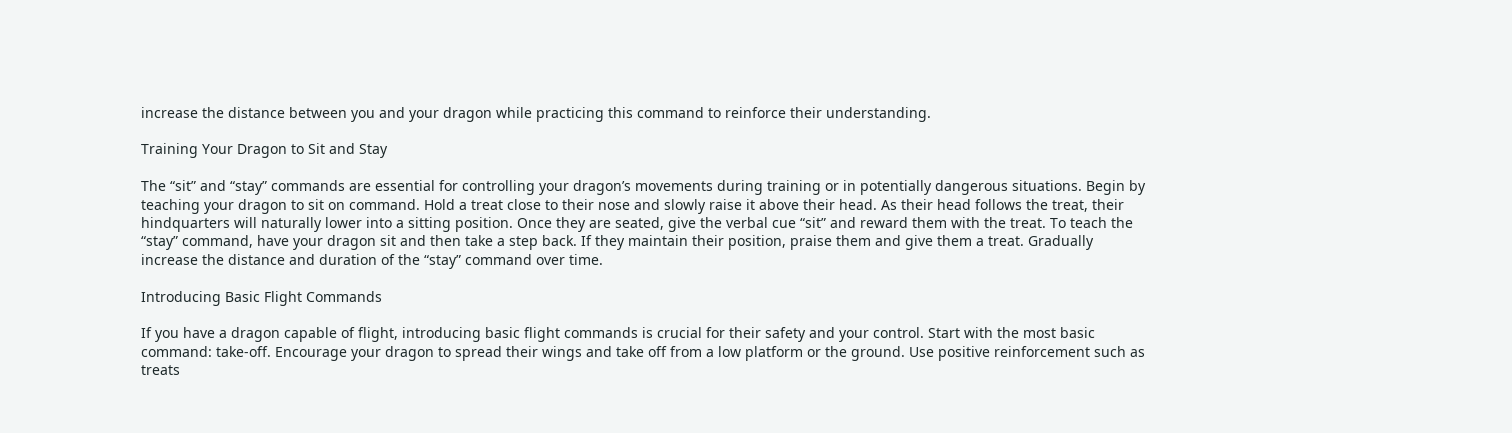increase the distance between you and your dragon while practicing this command to reinforce their understanding.

Training Your Dragon to Sit and Stay

The “sit” and “stay” commands are essential for controlling your dragon’s movements during training or in potentially dangerous situations. Begin by teaching your dragon to sit on command. Hold a treat close to their nose and slowly raise it above their head. As their head follows the treat, their hindquarters will naturally lower into a sitting position. Once they are seated, give the verbal cue “sit” and reward them with the treat. To teach the “stay” command, have your dragon sit and then take a step back. If they maintain their position, praise them and give them a treat. Gradually increase the distance and duration of the “stay” command over time.

Introducing Basic Flight Commands

If you have a dragon capable of flight, introducing basic flight commands is crucial for their safety and your control. Start with the most basic command: take-off. Encourage your dragon to spread their wings and take off from a low platform or the ground. Use positive reinforcement such as treats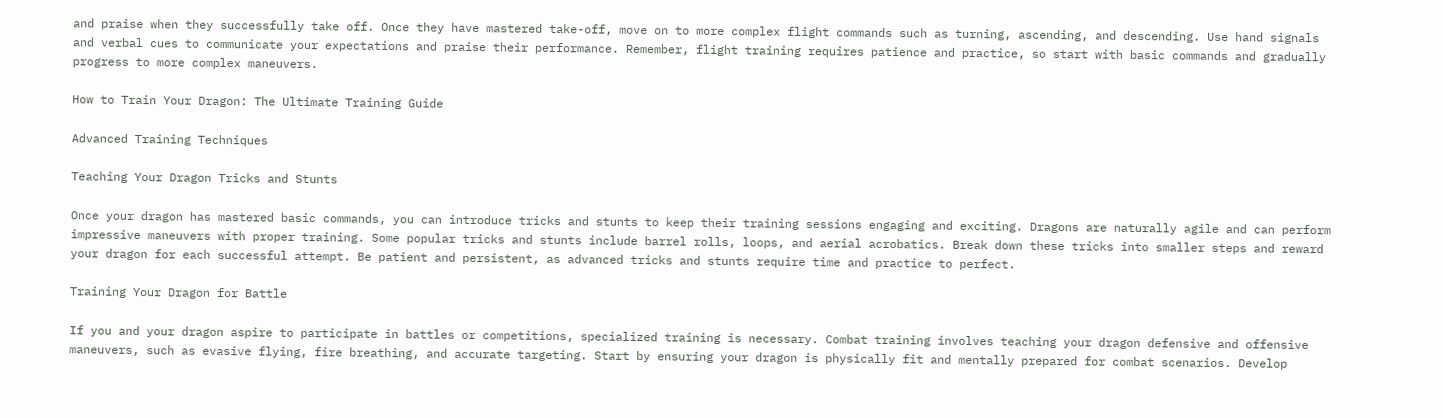and praise when they successfully take off. Once they have mastered take-off, move on to more complex flight commands such as turning, ascending, and descending. Use hand signals and verbal cues to communicate your expectations and praise their performance. Remember, flight training requires patience and practice, so start with basic commands and gradually progress to more complex maneuvers.

How to Train Your Dragon: The Ultimate Training Guide

Advanced Training Techniques

Teaching Your Dragon Tricks and Stunts

Once your dragon has mastered basic commands, you can introduce tricks and stunts to keep their training sessions engaging and exciting. Dragons are naturally agile and can perform impressive maneuvers with proper training. Some popular tricks and stunts include barrel rolls, loops, and aerial acrobatics. Break down these tricks into smaller steps and reward your dragon for each successful attempt. Be patient and persistent, as advanced tricks and stunts require time and practice to perfect.

Training Your Dragon for Battle

If you and your dragon aspire to participate in battles or competitions, specialized training is necessary. Combat training involves teaching your dragon defensive and offensive maneuvers, such as evasive flying, fire breathing, and accurate targeting. Start by ensuring your dragon is physically fit and mentally prepared for combat scenarios. Develop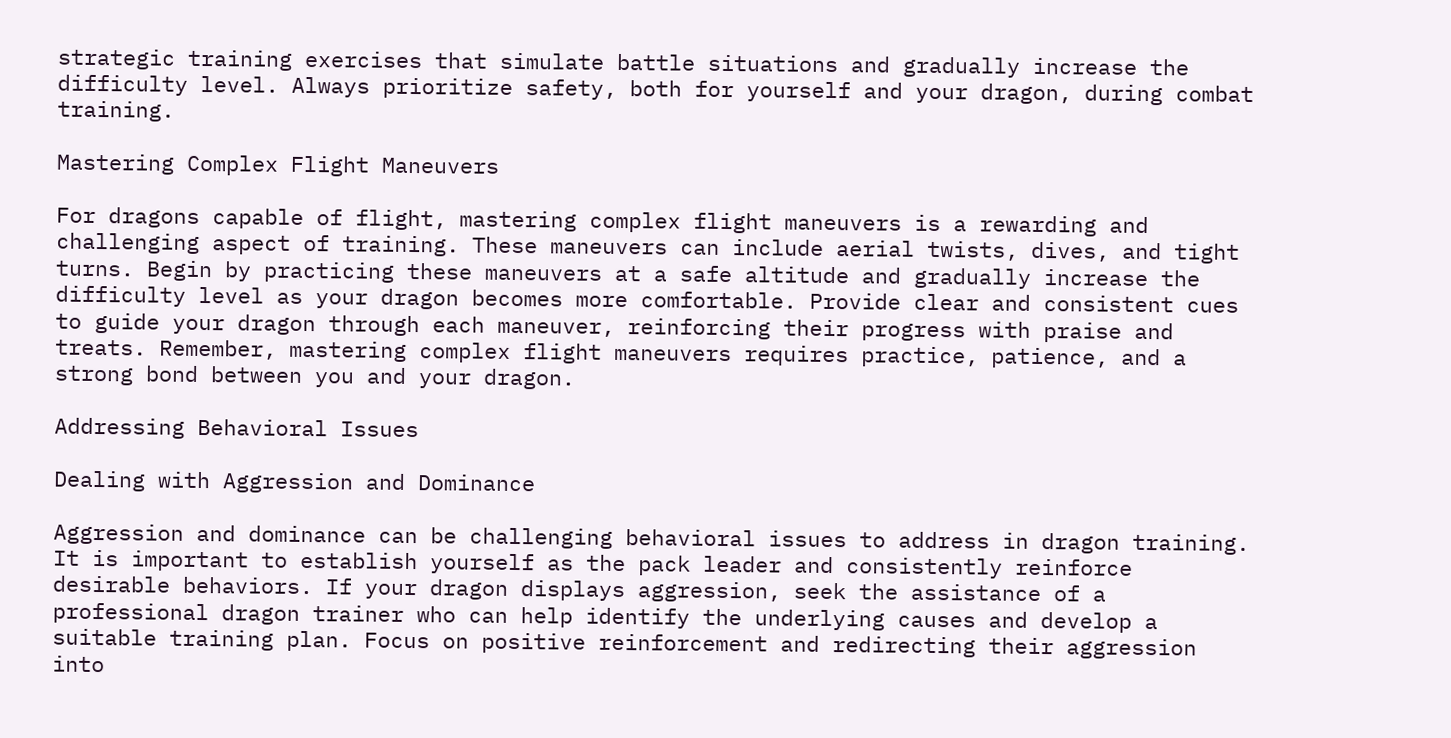strategic training exercises that simulate battle situations and gradually increase the difficulty level. Always prioritize safety, both for yourself and your dragon, during combat training.

Mastering Complex Flight Maneuvers

For dragons capable of flight, mastering complex flight maneuvers is a rewarding and challenging aspect of training. These maneuvers can include aerial twists, dives, and tight turns. Begin by practicing these maneuvers at a safe altitude and gradually increase the difficulty level as your dragon becomes more comfortable. Provide clear and consistent cues to guide your dragon through each maneuver, reinforcing their progress with praise and treats. Remember, mastering complex flight maneuvers requires practice, patience, and a strong bond between you and your dragon.

Addressing Behavioral Issues

Dealing with Aggression and Dominance

Aggression and dominance can be challenging behavioral issues to address in dragon training. It is important to establish yourself as the pack leader and consistently reinforce desirable behaviors. If your dragon displays aggression, seek the assistance of a professional dragon trainer who can help identify the underlying causes and develop a suitable training plan. Focus on positive reinforcement and redirecting their aggression into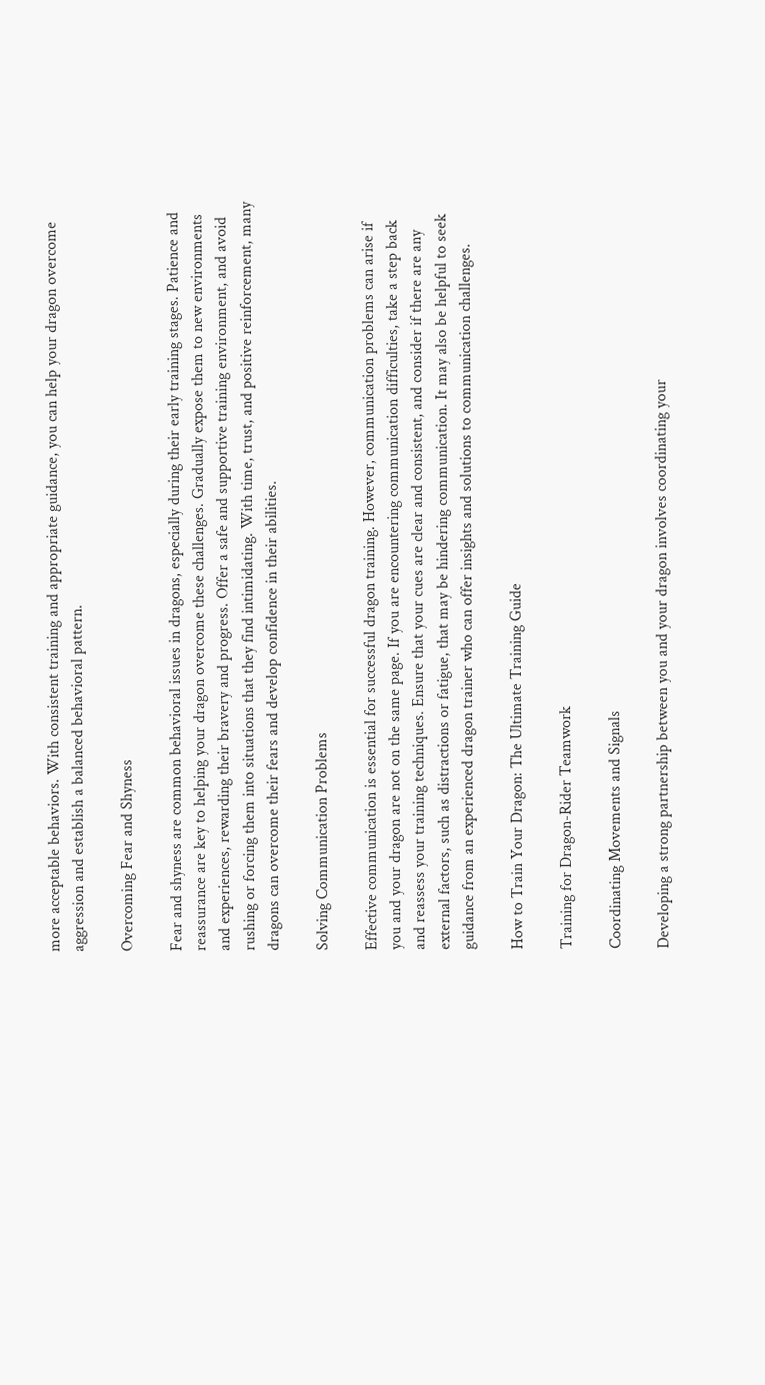more acceptable behaviors. With consistent training and appropriate guidance, you can help your dragon overcome aggression and establish a balanced behavioral pattern.

Overcoming Fear and Shyness

Fear and shyness are common behavioral issues in dragons, especially during their early training stages. Patience and reassurance are key to helping your dragon overcome these challenges. Gradually expose them to new environments and experiences, rewarding their bravery and progress. Offer a safe and supportive training environment, and avoid rushing or forcing them into situations that they find intimidating. With time, trust, and positive reinforcement, many dragons can overcome their fears and develop confidence in their abilities.

Solving Communication Problems

Effective communication is essential for successful dragon training. However, communication problems can arise if you and your dragon are not on the same page. If you are encountering communication difficulties, take a step back and reassess your training techniques. Ensure that your cues are clear and consistent, and consider if there are any external factors, such as distractions or fatigue, that may be hindering communication. It may also be helpful to seek guidance from an experienced dragon trainer who can offer insights and solutions to communication challenges.

How to Train Your Dragon: The Ultimate Training Guide

Training for Dragon-Rider Teamwork

Coordinating Movements and Signals

Developing a strong partnership between you and your dragon involves coordinating your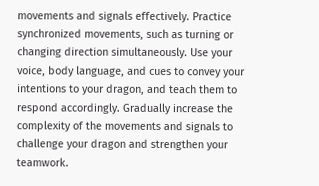movements and signals effectively. Practice synchronized movements, such as turning or changing direction simultaneously. Use your voice, body language, and cues to convey your intentions to your dragon, and teach them to respond accordingly. Gradually increase the complexity of the movements and signals to challenge your dragon and strengthen your teamwork.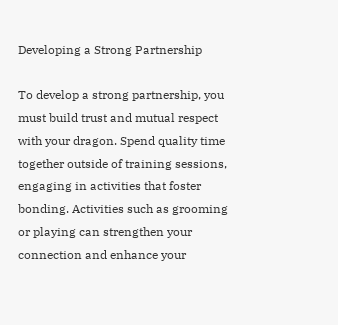Developing a Strong Partnership

To develop a strong partnership, you must build trust and mutual respect with your dragon. Spend quality time together outside of training sessions, engaging in activities that foster bonding. Activities such as grooming or playing can strengthen your connection and enhance your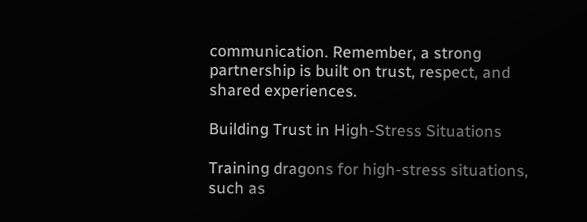communication. Remember, a strong partnership is built on trust, respect, and shared experiences.

Building Trust in High-Stress Situations

Training dragons for high-stress situations, such as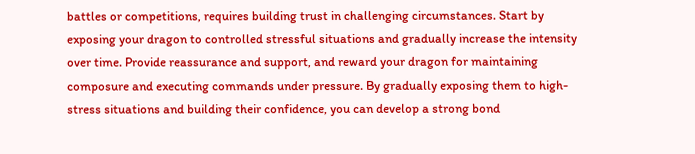battles or competitions, requires building trust in challenging circumstances. Start by exposing your dragon to controlled stressful situations and gradually increase the intensity over time. Provide reassurance and support, and reward your dragon for maintaining composure and executing commands under pressure. By gradually exposing them to high-stress situations and building their confidence, you can develop a strong bond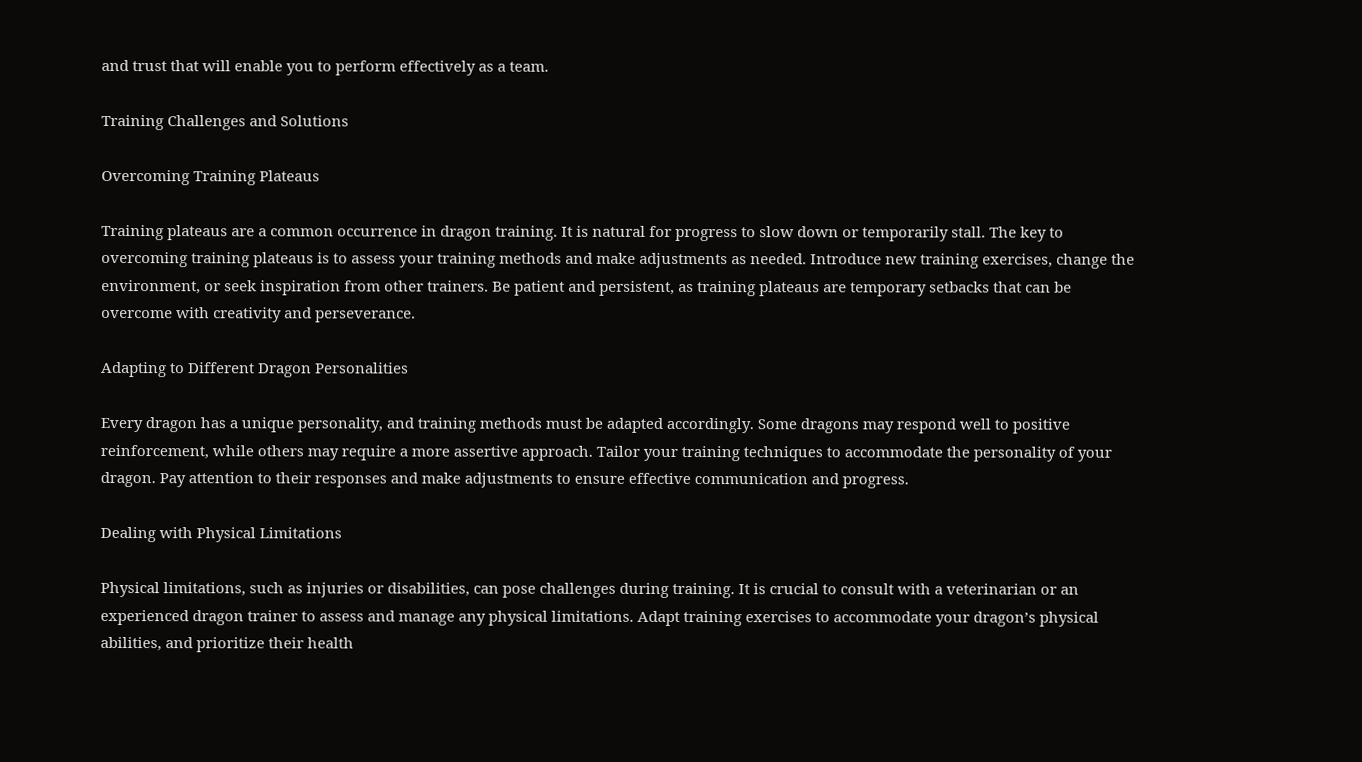and trust that will enable you to perform effectively as a team.

Training Challenges and Solutions

Overcoming Training Plateaus

Training plateaus are a common occurrence in dragon training. It is natural for progress to slow down or temporarily stall. The key to overcoming training plateaus is to assess your training methods and make adjustments as needed. Introduce new training exercises, change the environment, or seek inspiration from other trainers. Be patient and persistent, as training plateaus are temporary setbacks that can be overcome with creativity and perseverance.

Adapting to Different Dragon Personalities

Every dragon has a unique personality, and training methods must be adapted accordingly. Some dragons may respond well to positive reinforcement, while others may require a more assertive approach. Tailor your training techniques to accommodate the personality of your dragon. Pay attention to their responses and make adjustments to ensure effective communication and progress.

Dealing with Physical Limitations

Physical limitations, such as injuries or disabilities, can pose challenges during training. It is crucial to consult with a veterinarian or an experienced dragon trainer to assess and manage any physical limitations. Adapt training exercises to accommodate your dragon’s physical abilities, and prioritize their health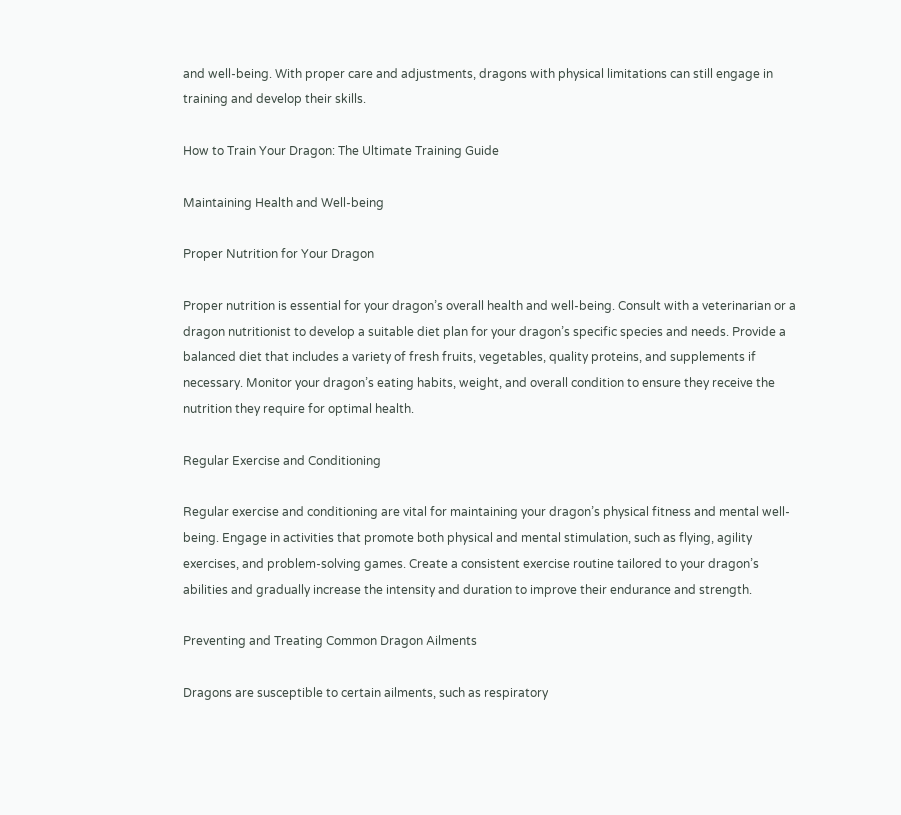and well-being. With proper care and adjustments, dragons with physical limitations can still engage in training and develop their skills.

How to Train Your Dragon: The Ultimate Training Guide

Maintaining Health and Well-being

Proper Nutrition for Your Dragon

Proper nutrition is essential for your dragon’s overall health and well-being. Consult with a veterinarian or a dragon nutritionist to develop a suitable diet plan for your dragon’s specific species and needs. Provide a balanced diet that includes a variety of fresh fruits, vegetables, quality proteins, and supplements if necessary. Monitor your dragon’s eating habits, weight, and overall condition to ensure they receive the nutrition they require for optimal health.

Regular Exercise and Conditioning

Regular exercise and conditioning are vital for maintaining your dragon’s physical fitness and mental well-being. Engage in activities that promote both physical and mental stimulation, such as flying, agility exercises, and problem-solving games. Create a consistent exercise routine tailored to your dragon’s abilities and gradually increase the intensity and duration to improve their endurance and strength.

Preventing and Treating Common Dragon Ailments

Dragons are susceptible to certain ailments, such as respiratory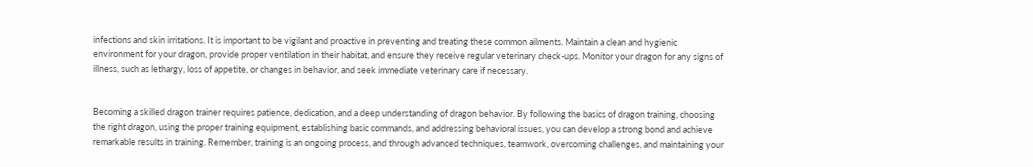infections and skin irritations. It is important to be vigilant and proactive in preventing and treating these common ailments. Maintain a clean and hygienic environment for your dragon, provide proper ventilation in their habitat, and ensure they receive regular veterinary check-ups. Monitor your dragon for any signs of illness, such as lethargy, loss of appetite, or changes in behavior, and seek immediate veterinary care if necessary.


Becoming a skilled dragon trainer requires patience, dedication, and a deep understanding of dragon behavior. By following the basics of dragon training, choosing the right dragon, using the proper training equipment, establishing basic commands, and addressing behavioral issues, you can develop a strong bond and achieve remarkable results in training. Remember, training is an ongoing process, and through advanced techniques, teamwork, overcoming challenges, and maintaining your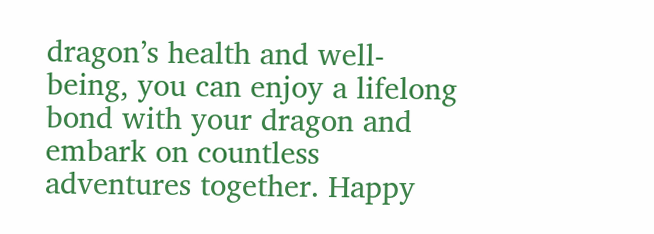dragon’s health and well-being, you can enjoy a lifelong bond with your dragon and embark on countless adventures together. Happy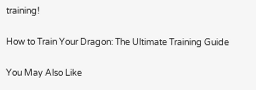training!

How to Train Your Dragon: The Ultimate Training Guide

You May Also Like